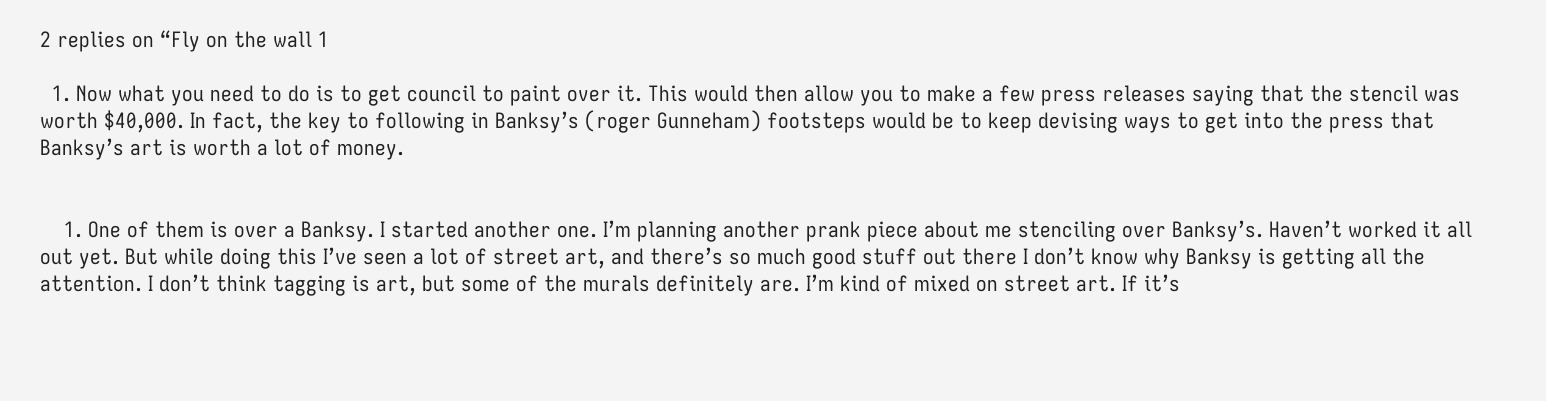2 replies on “Fly on the wall 1

  1. Now what you need to do is to get council to paint over it. This would then allow you to make a few press releases saying that the stencil was worth $40,000. In fact, the key to following in Banksy’s (roger Gunneham) footsteps would be to keep devising ways to get into the press that Banksy’s art is worth a lot of money.


    1. One of them is over a Banksy. I started another one. I’m planning another prank piece about me stenciling over Banksy’s. Haven’t worked it all out yet. But while doing this I’ve seen a lot of street art, and there’s so much good stuff out there I don’t know why Banksy is getting all the attention. I don’t think tagging is art, but some of the murals definitely are. I’m kind of mixed on street art. If it’s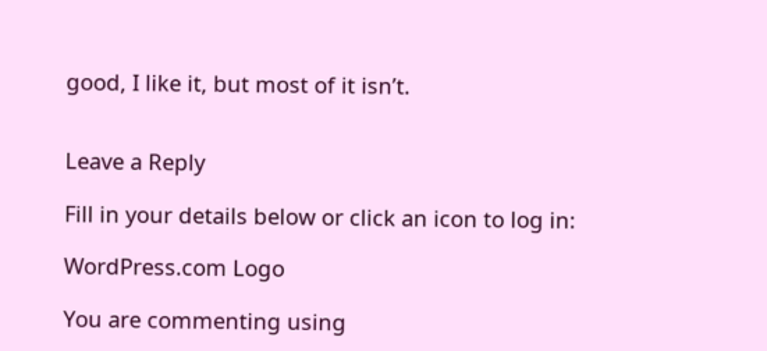good, I like it, but most of it isn’t.


Leave a Reply

Fill in your details below or click an icon to log in:

WordPress.com Logo

You are commenting using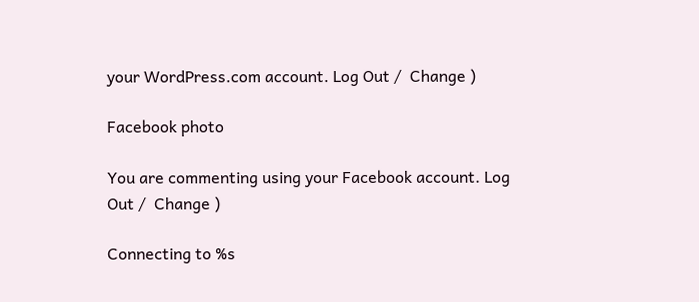your WordPress.com account. Log Out /  Change )

Facebook photo

You are commenting using your Facebook account. Log Out /  Change )

Connecting to %s